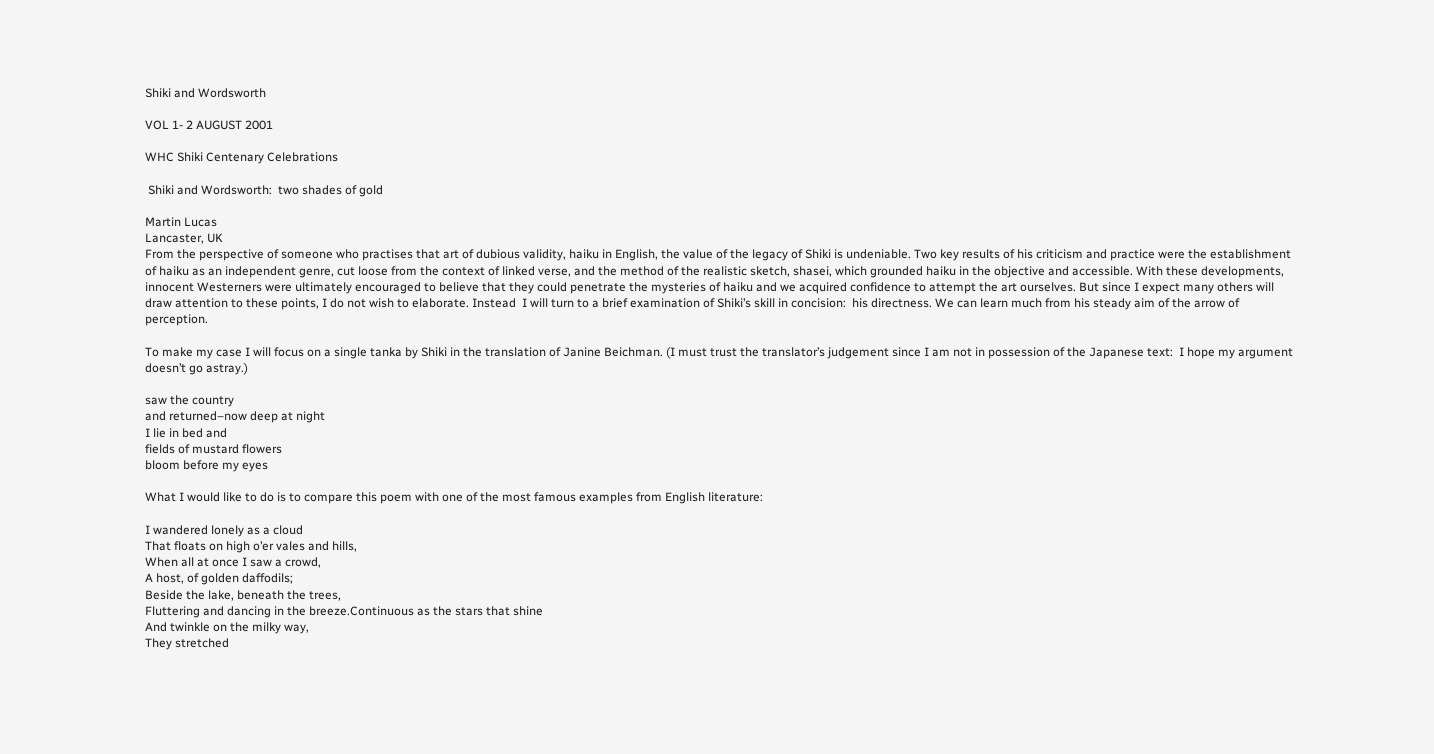Shiki and Wordsworth

VOL 1- 2 AUGUST 2001

WHC Shiki Centenary Celebrations

 Shiki and Wordsworth:  two shades of gold

Martin Lucas
Lancaster, UK
From the perspective of someone who practises that art of dubious validity, haiku in English, the value of the legacy of Shiki is undeniable. Two key results of his criticism and practice were the establishment of haiku as an independent genre, cut loose from the context of linked verse, and the method of the realistic sketch, shasei, which grounded haiku in the objective and accessible. With these developments, innocent Westerners were ultimately encouraged to believe that they could penetrate the mysteries of haiku and we acquired confidence to attempt the art ourselves. But since I expect many others will draw attention to these points, I do not wish to elaborate. Instead  I will turn to a brief examination of Shiki’s skill in concision:  his directness. We can learn much from his steady aim of the arrow of perception.

To make my case I will focus on a single tanka by Shiki in the translation of Janine Beichman. (I must trust the translator’s judgement since I am not in possession of the Japanese text:  I hope my argument doesn’t go astray.)

saw the country
and returned–now deep at night
I lie in bed and
fields of mustard flowers
bloom before my eyes

What I would like to do is to compare this poem with one of the most famous examples from English literature:

I wandered lonely as a cloud
That floats on high o’er vales and hills,
When all at once I saw a crowd,
A host, of golden daffodils;
Beside the lake, beneath the trees,
Fluttering and dancing in the breeze.Continuous as the stars that shine
And twinkle on the milky way,
They stretched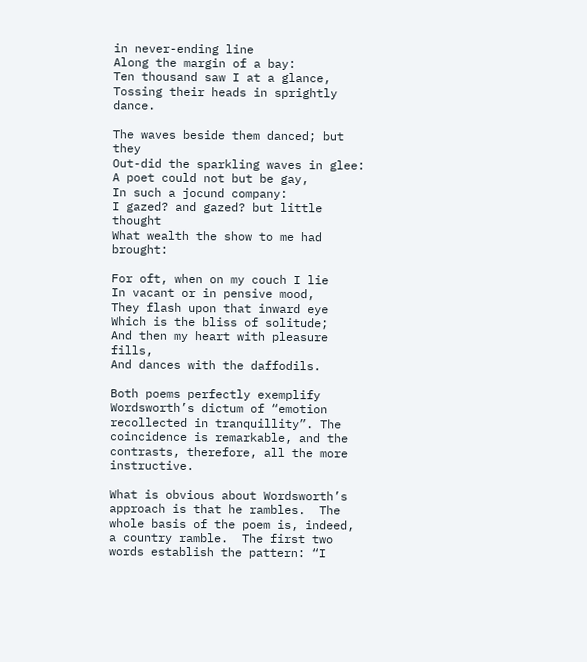in never-ending line
Along the margin of a bay:
Ten thousand saw I at a glance,
Tossing their heads in sprightly dance.

The waves beside them danced; but they
Out-did the sparkling waves in glee:
A poet could not but be gay,
In such a jocund company:
I gazed? and gazed? but little thought
What wealth the show to me had brought:

For oft, when on my couch I lie
In vacant or in pensive mood,
They flash upon that inward eye
Which is the bliss of solitude;
And then my heart with pleasure fills,
And dances with the daffodils.

Both poems perfectly exemplify Wordsworth’s dictum of “emotion recollected in tranquillity”. The coincidence is remarkable, and the contrasts, therefore, all the more instructive.

What is obvious about Wordsworth’s approach is that he rambles.  The whole basis of the poem is, indeed, a country ramble.  The first two words establish the pattern: “I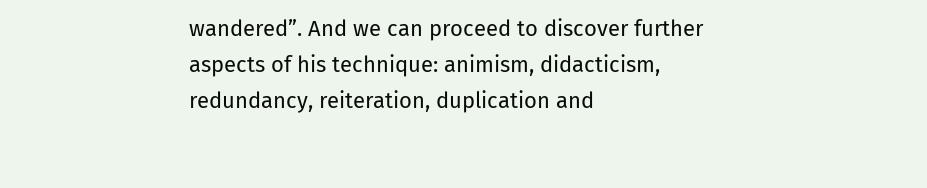wandered”. And we can proceed to discover further aspects of his technique: animism, didacticism, redundancy, reiteration, duplication and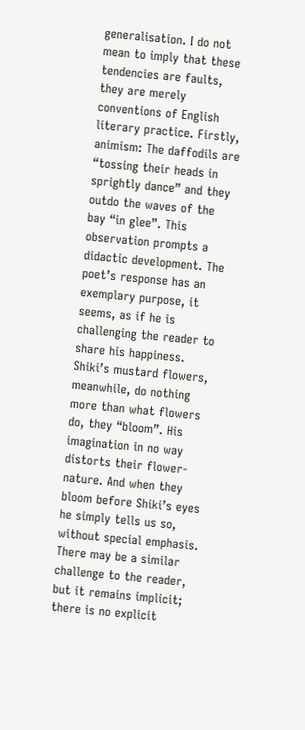generalisation. I do not mean to imply that these tendencies are faults, they are merely conventions of English literary practice. Firstly, animism: The daffodils are “tossing their heads in sprightly dance” and they outdo the waves of the bay “in glee”. This observation prompts a didactic development. The poet’s response has an exemplary purpose, it seems, as if he is challenging the reader to share his happiness. Shiki’s mustard flowers, meanwhile, do nothing more than what flowers do, they “bloom”. His imagination in no way distorts their flower-nature. And when they bloom before Shiki’s eyes he simply tells us so, without special emphasis.  There may be a similar challenge to the reader, but it remains implicit; there is no explicit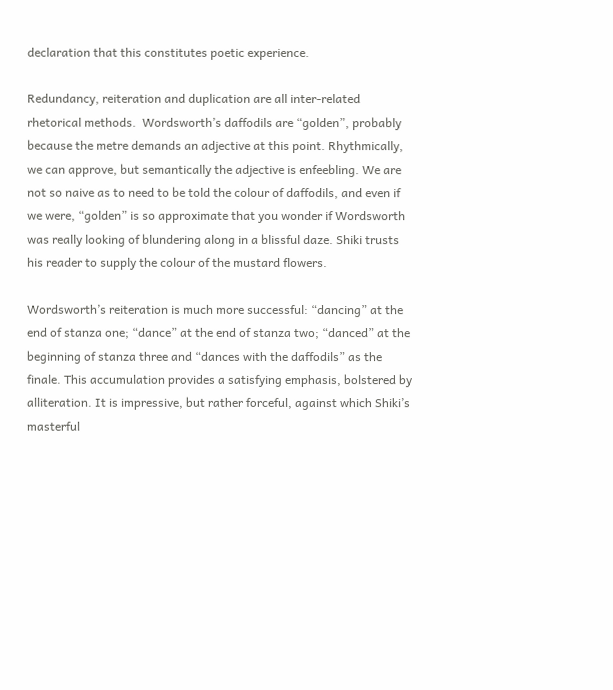declaration that this constitutes poetic experience.

Redundancy, reiteration and duplication are all inter-related rhetorical methods.  Wordsworth’s daffodils are “golden”, probably because the metre demands an adjective at this point. Rhythmically, we can approve, but semantically the adjective is enfeebling. We are not so naive as to need to be told the colour of daffodils, and even if we were, “golden” is so approximate that you wonder if Wordsworth was really looking of blundering along in a blissful daze. Shiki trusts his reader to supply the colour of the mustard flowers.

Wordsworth’s reiteration is much more successful: “dancing” at the end of stanza one; “dance” at the end of stanza two; “danced” at the beginning of stanza three and “dances with the daffodils” as the finale. This accumulation provides a satisfying emphasis, bolstered by alliteration. It is impressive, but rather forceful, against which Shiki’s masterful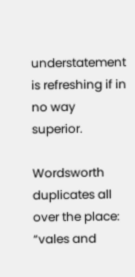understatement is refreshing if in no way superior.

Wordsworth duplicates all over the place: “vales and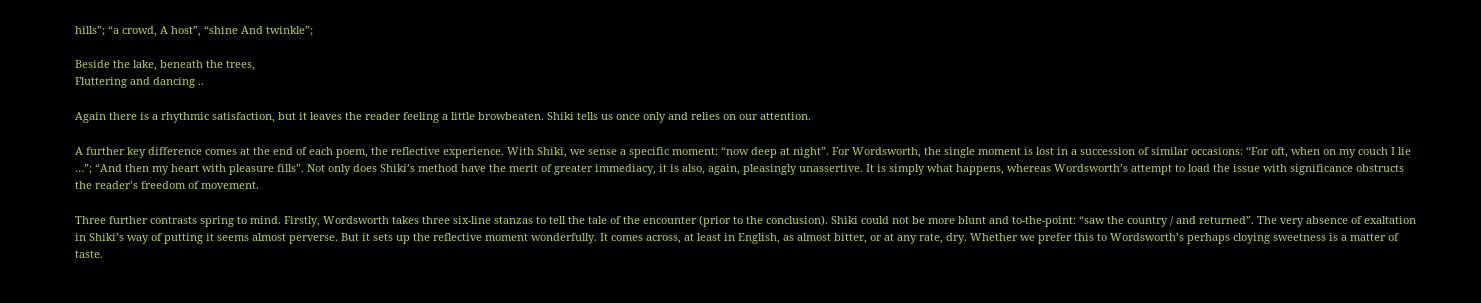hills”; “a crowd, A host”, “shine And twinkle”;

Beside the lake, beneath the trees,
Fluttering and dancing ..

Again there is a rhythmic satisfaction, but it leaves the reader feeling a little browbeaten. Shiki tells us once only and relies on our attention.

A further key difference comes at the end of each poem, the reflective experience. With Shiki, we sense a specific moment: “now deep at night”. For Wordsworth, the single moment is lost in a succession of similar occasions: “For oft, when on my couch I lie …”; “And then my heart with pleasure fills”. Not only does Shiki’s method have the merit of greater immediacy, it is also, again, pleasingly unassertive. It is simply what happens, whereas Wordsworth’s attempt to load the issue with significance obstructs the reader’s freedom of movement.

Three further contrasts spring to mind. Firstly, Wordsworth takes three six-line stanzas to tell the tale of the encounter (prior to the conclusion). Shiki could not be more blunt and to-the-point: “saw the country / and returned”. The very absence of exaltation in Shiki’s way of putting it seems almost perverse. But it sets up the reflective moment wonderfully. It comes across, at least in English, as almost bitter, or at any rate, dry. Whether we prefer this to Wordsworth’s perhaps cloying sweetness is a matter of taste.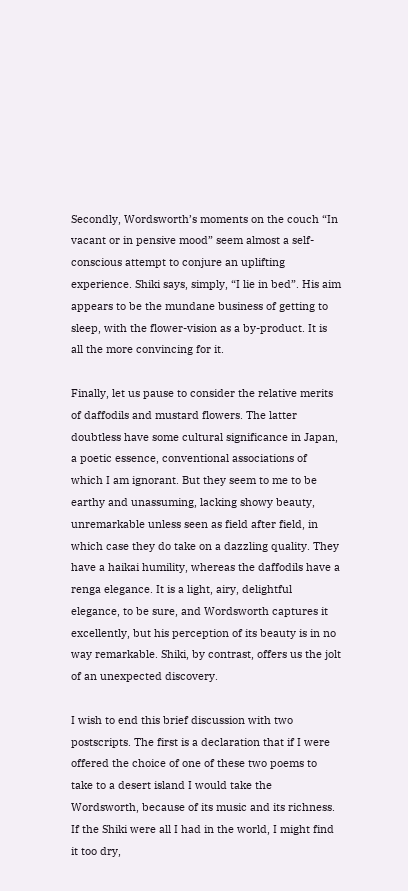Secondly, Wordsworth’s moments on the couch “In vacant or in pensive mood” seem almost a self-conscious attempt to conjure an uplifting experience. Shiki says, simply, “I lie in bed”. His aim appears to be the mundane business of getting to sleep, with the flower-vision as a by-product. It is all the more convincing for it.

Finally, let us pause to consider the relative merits of daffodils and mustard flowers. The latter doubtless have some cultural significance in Japan, a poetic essence, conventional associations of which I am ignorant. But they seem to me to be earthy and unassuming, lacking showy beauty, unremarkable unless seen as field after field, in which case they do take on a dazzling quality. They have a haikai humility, whereas the daffodils have a renga elegance. It is a light, airy, delightful elegance, to be sure, and Wordsworth captures it excellently, but his perception of its beauty is in no way remarkable. Shiki, by contrast, offers us the jolt of an unexpected discovery.

I wish to end this brief discussion with two postscripts. The first is a declaration that if I were offered the choice of one of these two poems to take to a desert island I would take the Wordsworth, because of its music and its richness. If the Shiki were all I had in the world, I might find it too dry,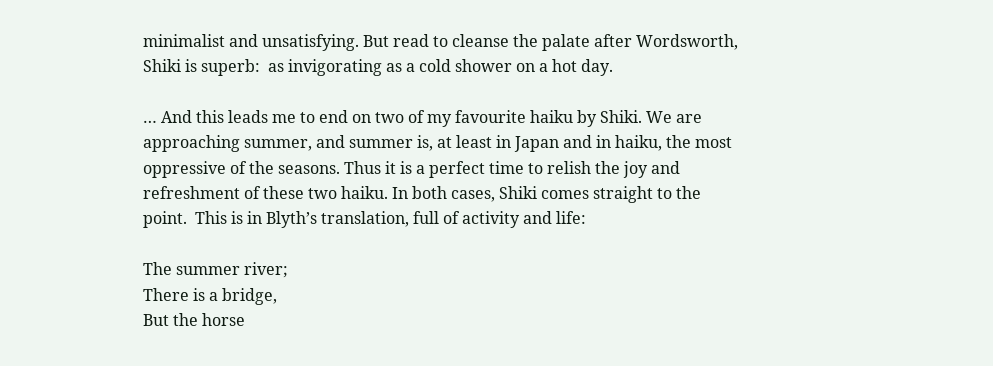minimalist and unsatisfying. But read to cleanse the palate after Wordsworth, Shiki is superb:  as invigorating as a cold shower on a hot day.

… And this leads me to end on two of my favourite haiku by Shiki. We are approaching summer, and summer is, at least in Japan and in haiku, the most oppressive of the seasons. Thus it is a perfect time to relish the joy and refreshment of these two haiku. In both cases, Shiki comes straight to the point.  This is in Blyth’s translation, full of activity and life:

The summer river;
There is a bridge,
But the horse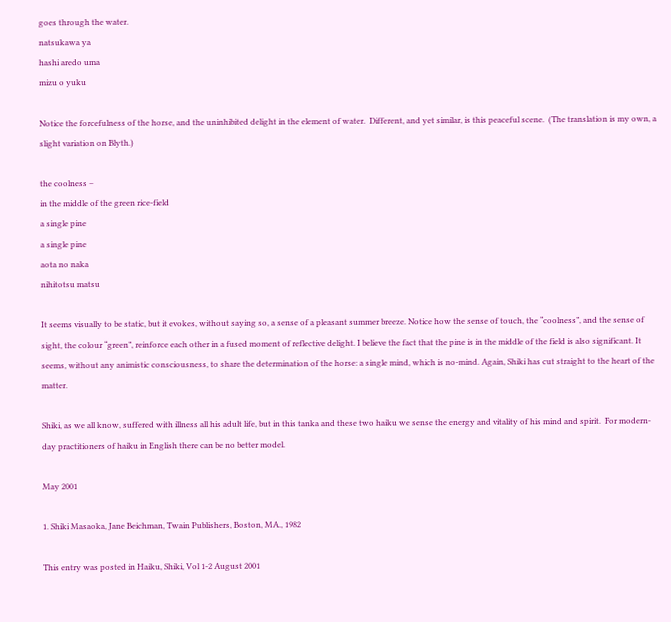goes through the water.
natsukawa ya
hashi aredo uma
mizu o yuku

Notice the forcefulness of the horse, and the uninhibited delight in the element of water.  Different, and yet similar, is this peaceful scene.  (The translation is my own, a slight variation on Blyth.)

the coolness –
in the middle of the green rice-field
a single pine
a single pine
aota no naka
nihitotsu matsu

It seems visually to be static, but it evokes, without saying so, a sense of a pleasant summer breeze. Notice how the sense of touch, the “coolness”, and the sense of sight, the colour “green”, reinforce each other in a fused moment of reflective delight. I believe the fact that the pine is in the middle of the field is also significant. It seems, without any animistic consciousness, to share the determination of the horse: a single mind, which is no-mind. Again, Shiki has cut straight to the heart of the matter.

Shiki, as we all know, suffered with illness all his adult life, but in this tanka and these two haiku we sense the energy and vitality of his mind and spirit.  For modern-day practitioners of haiku in English there can be no better model.

May 2001

1. Shiki Masaoka, Jane Beichman, Twain Publishers, Boston, MA., 1982

This entry was posted in Haiku, Shiki, Vol 1-2 August 2001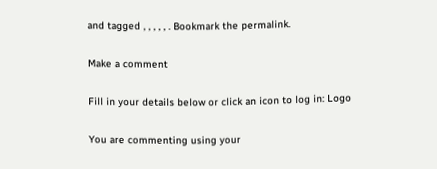and tagged , , , , , . Bookmark the permalink.

Make a comment

Fill in your details below or click an icon to log in: Logo

You are commenting using your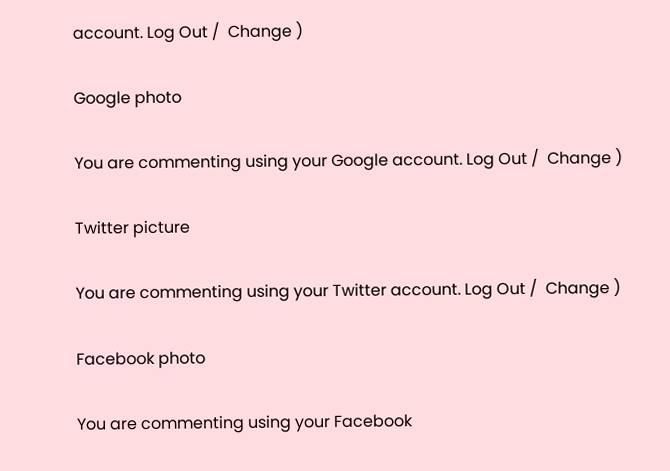account. Log Out /  Change )

Google photo

You are commenting using your Google account. Log Out /  Change )

Twitter picture

You are commenting using your Twitter account. Log Out /  Change )

Facebook photo

You are commenting using your Facebook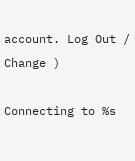account. Log Out /  Change )

Connecting to %s